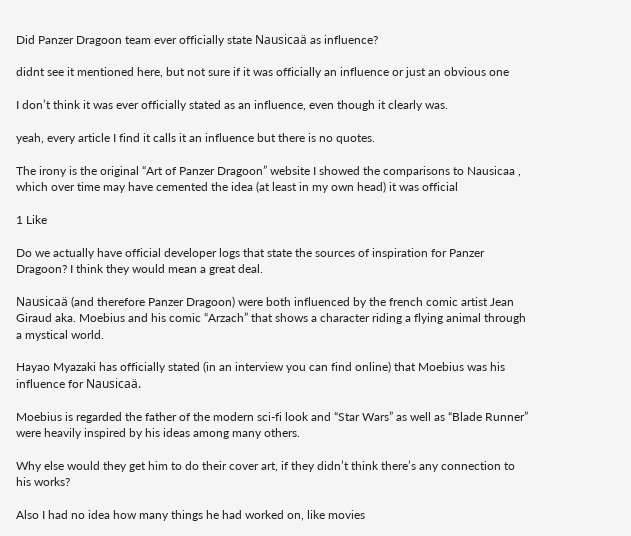Did Panzer Dragoon team ever officially state Nausicaä as influence?

didnt see it mentioned here, but not sure if it was officially an influence or just an obvious one

I don’t think it was ever officially stated as an influence, even though it clearly was.

yeah, every article I find it calls it an influence but there is no quotes.

The irony is the original “Art of Panzer Dragoon” website I showed the comparisons to Nausicaa , which over time may have cemented the idea (at least in my own head) it was official

1 Like

Do we actually have official developer logs that state the sources of inspiration for Panzer Dragoon? I think they would mean a great deal.

Nausicaä (and therefore Panzer Dragoon) were both influenced by the french comic artist Jean Giraud aka. Moebius and his comic “Arzach” that shows a character riding a flying animal through a mystical world.

Hayao Myazaki has officially stated (in an interview you can find online) that Moebius was his influence for Nausicaä.

Moebius is regarded the father of the modern sci-fi look and “Star Wars” as well as “Blade Runner” were heavily inspired by his ideas among many others.

Why else would they get him to do their cover art, if they didn’t think there’s any connection to his works?

Also I had no idea how many things he had worked on, like movies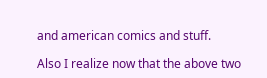and american comics and stuff.

Also I realize now that the above two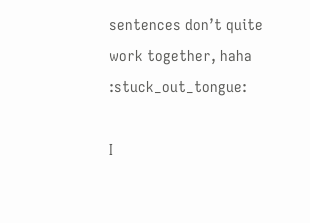sentences don’t quite work together, haha :stuck_out_tongue:

I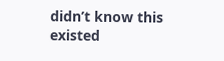didn’t know this existed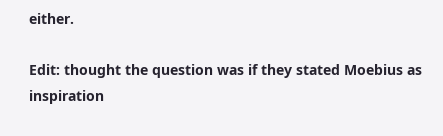either.

Edit: thought the question was if they stated Moebius as inspiration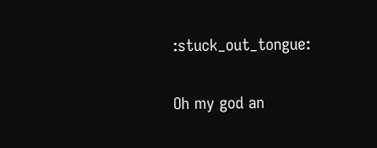:stuck_out_tongue:

Oh my god an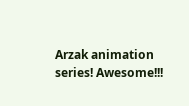Arzak animation series! Awesome!!!